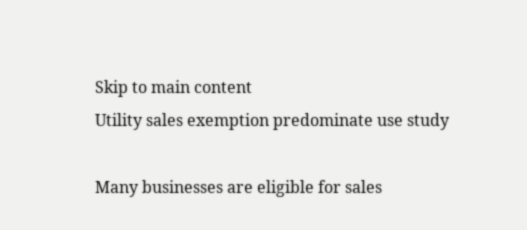Skip to main content
Utility sales exemption predominate use study

Many businesses are eligible for sales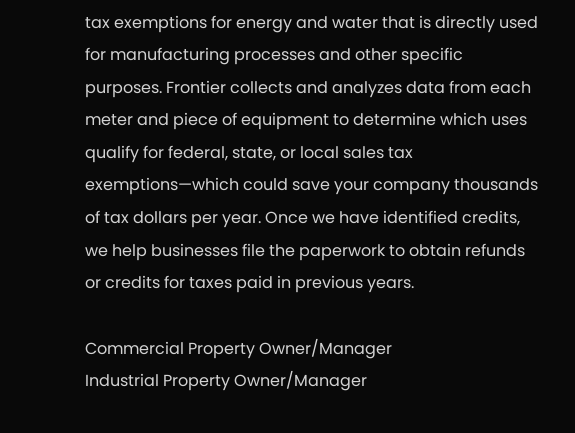tax exemptions for energy and water that is directly used for manufacturing processes and other specific purposes. Frontier collects and analyzes data from each meter and piece of equipment to determine which uses qualify for federal, state, or local sales tax exemptions—which could save your company thousands of tax dollars per year. Once we have identified credits, we help businesses file the paperwork to obtain refunds or credits for taxes paid in previous years.

Commercial Property Owner/Manager
Industrial Property Owner/Manager